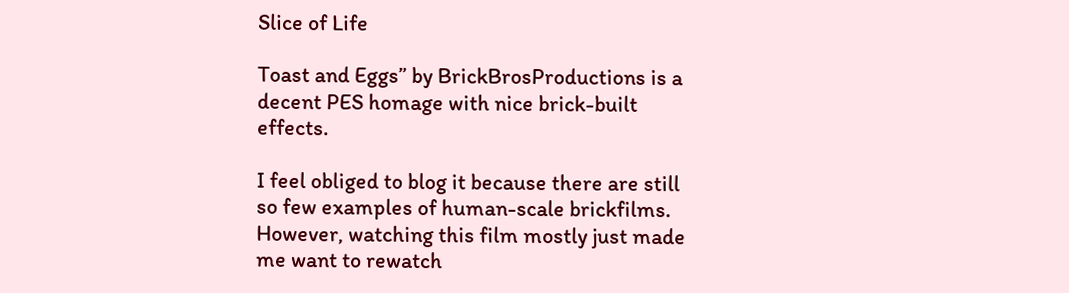Slice of Life

Toast and Eggs” by BrickBrosProductions is a decent PES homage with nice brick-built effects.

I feel obliged to blog it because there are still so few examples of human-scale brickfilms. However, watching this film mostly just made me want to rewatch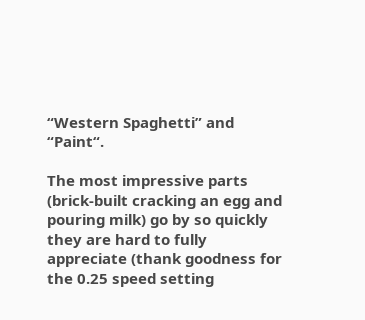“Western Spaghetti” and “Paint“.

The most impressive parts (brick-built cracking an egg and pouring milk) go by so quickly they are hard to fully appreciate (thank goodness for the 0.25 speed setting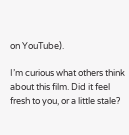on YouTube).

I’m curious what others think about this film. Did it feel fresh to you, or a little stale?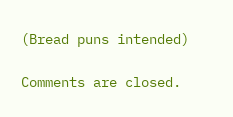(Bread puns intended)

Comments are closed.